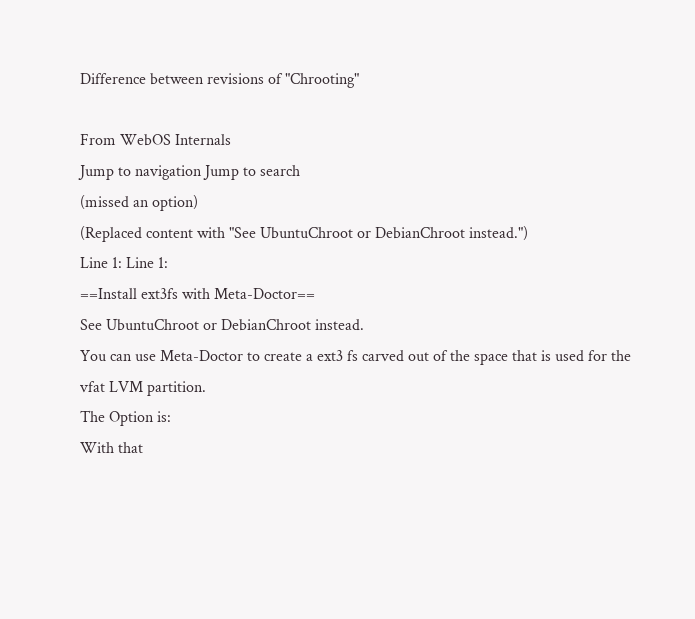Difference between revisions of "Chrooting"

From WebOS Internals
Jump to navigation Jump to search
(missed an option)
(Replaced content with "See UbuntuChroot or DebianChroot instead.")
Line 1: Line 1:
==Install ext3fs with Meta-Doctor==
See UbuntuChroot or DebianChroot instead.
You can use Meta-Doctor to create a ext3 fs carved out of the space that is used for the vfat LVM partition.
The Option is:
With that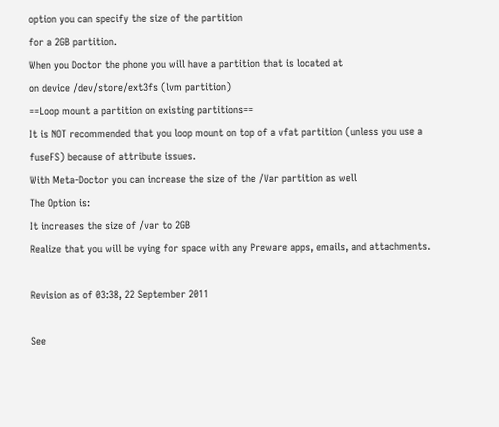option you can specify the size of the partition
for a 2GB partition.
When you Doctor the phone you will have a partition that is located at
on device /dev/store/ext3fs (lvm partition)
==Loop mount a partition on existing partitions==
It is NOT recommended that you loop mount on top of a vfat partition (unless you use a fuseFS) because of attribute issues.
With Meta-Doctor you can increase the size of the /Var partition as well
The Option is:
It increases the size of /var to 2GB
Realize that you will be vying for space with any Preware apps, emails, and attachments.

Revision as of 03:38, 22 September 2011

See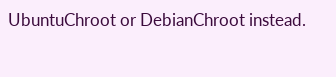UbuntuChroot or DebianChroot instead.